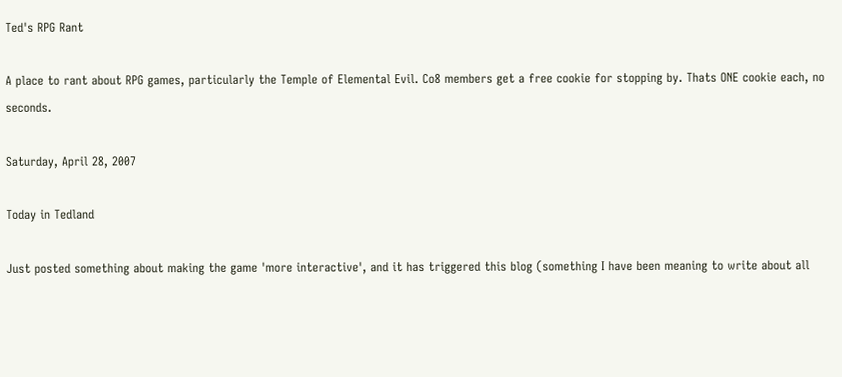Ted's RPG Rant

A place to rant about RPG games, particularly the Temple of Elemental Evil. Co8 members get a free cookie for stopping by. Thats ONE cookie each, no seconds.

Saturday, April 28, 2007

Today in Tedland

Just posted something about making the game 'more interactive', and it has triggered this blog (something I have been meaning to write about all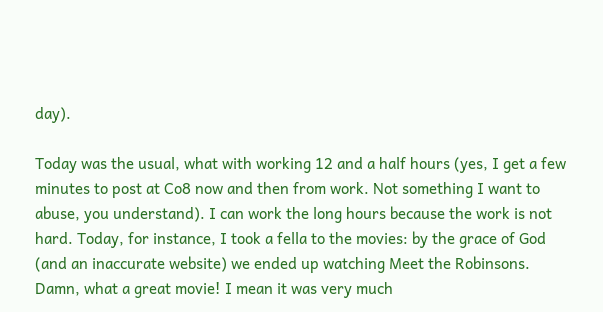day).

Today was the usual, what with working 12 and a half hours (yes, I get a few minutes to post at Co8 now and then from work. Not something I want to abuse, you understand). I can work the long hours because the work is not hard. Today, for instance, I took a fella to the movies: by the grace of God (and an inaccurate website) we ended up watching Meet the Robinsons. Damn, what a great movie! I mean it was very much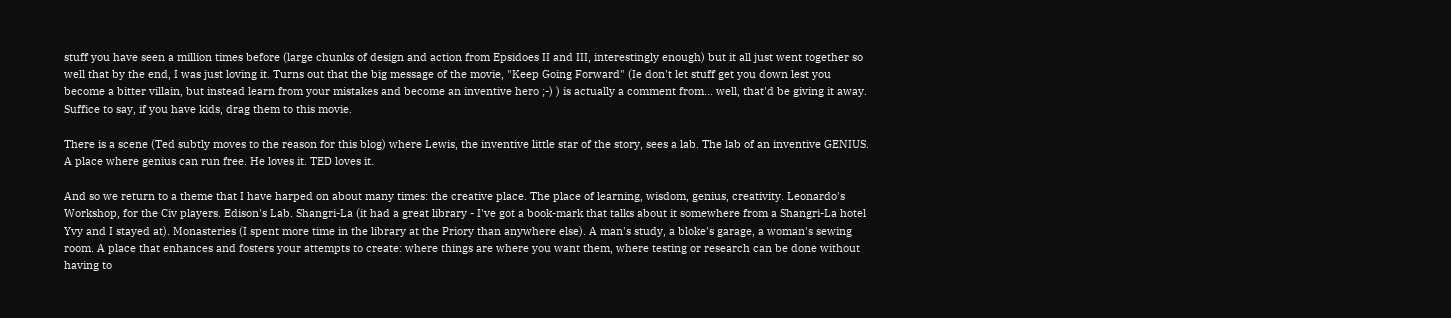stuff you have seen a million times before (large chunks of design and action from Epsidoes II and III, interestingly enough) but it all just went together so well that by the end, I was just loving it. Turns out that the big message of the movie, "Keep Going Forward" (Ie don't let stuff get you down lest you become a bitter villain, but instead learn from your mistakes and become an inventive hero ;-) ) is actually a comment from... well, that'd be giving it away. Suffice to say, if you have kids, drag them to this movie.

There is a scene (Ted subtly moves to the reason for this blog) where Lewis, the inventive little star of the story, sees a lab. The lab of an inventive GENIUS. A place where genius can run free. He loves it. TED loves it.

And so we return to a theme that I have harped on about many times: the creative place. The place of learning, wisdom, genius, creativity. Leonardo's Workshop, for the Civ players. Edison's Lab. Shangri-La (it had a great library - I've got a book-mark that talks about it somewhere from a Shangri-La hotel Yvy and I stayed at). Monasteries (I spent more time in the library at the Priory than anywhere else). A man's study, a bloke's garage, a woman's sewing room. A place that enhances and fosters your attempts to create: where things are where you want them, where testing or research can be done without having to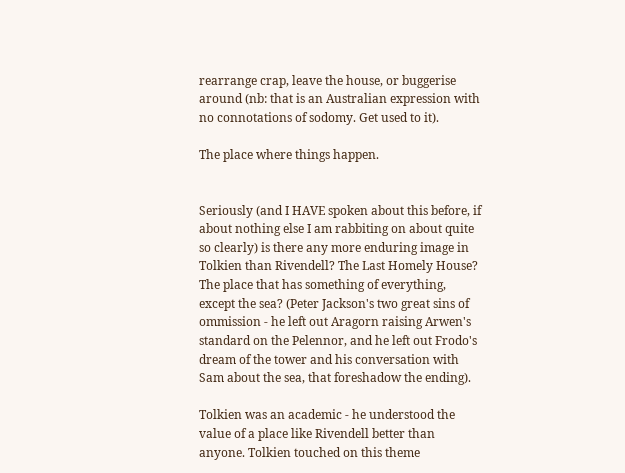rearrange crap, leave the house, or buggerise around (nb: that is an Australian expression with no connotations of sodomy. Get used to it).

The place where things happen.


Seriously (and I HAVE spoken about this before, if about nothing else I am rabbiting on about quite so clearly) is there any more enduring image in Tolkien than Rivendell? The Last Homely House? The place that has something of everything, except the sea? (Peter Jackson's two great sins of ommission - he left out Aragorn raising Arwen's standard on the Pelennor, and he left out Frodo's dream of the tower and his conversation with Sam about the sea, that foreshadow the ending).

Tolkien was an academic - he understood the value of a place like Rivendell better than anyone. Tolkien touched on this theme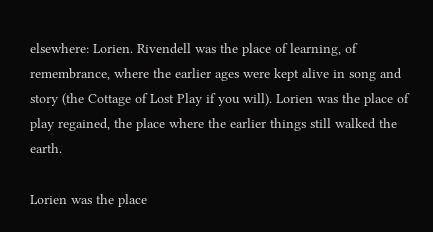elsewhere: Lorien. Rivendell was the place of learning, of remembrance, where the earlier ages were kept alive in song and story (the Cottage of Lost Play if you will). Lorien was the place of play regained, the place where the earlier things still walked the earth.

Lorien was the place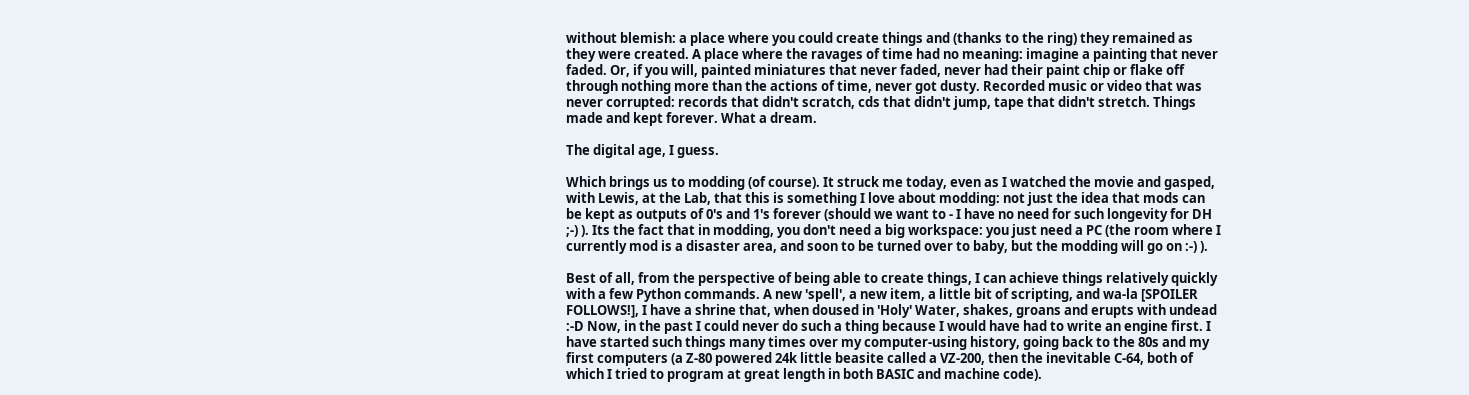without blemish: a place where you could create things and (thanks to the ring) they remained as they were created. A place where the ravages of time had no meaning: imagine a painting that never faded. Or, if you will, painted miniatures that never faded, never had their paint chip or flake off through nothing more than the actions of time, never got dusty. Recorded music or video that was never corrupted: records that didn't scratch, cds that didn't jump, tape that didn't stretch. Things made and kept forever. What a dream.

The digital age, I guess.

Which brings us to modding (of course). It struck me today, even as I watched the movie and gasped, with Lewis, at the Lab, that this is something I love about modding: not just the idea that mods can be kept as outputs of 0's and 1's forever (should we want to - I have no need for such longevity for DH ;-) ). Its the fact that in modding, you don't need a big workspace: you just need a PC (the room where I currently mod is a disaster area, and soon to be turned over to baby, but the modding will go on :-) ).

Best of all, from the perspective of being able to create things, I can achieve things relatively quickly with a few Python commands. A new 'spell', a new item, a little bit of scripting, and wa-la [SPOILER FOLLOWS!], I have a shrine that, when doused in 'Holy' Water, shakes, groans and erupts with undead :-D Now, in the past I could never do such a thing because I would have had to write an engine first. I have started such things many times over my computer-using history, going back to the 80s and my first computers (a Z-80 powered 24k little beasite called a VZ-200, then the inevitable C-64, both of which I tried to program at great length in both BASIC and machine code).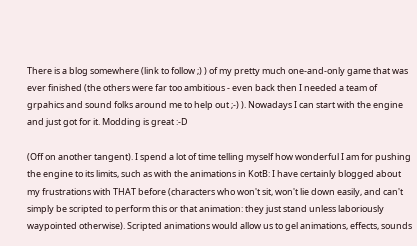There is a blog somewhere (link to follow ;) ) of my pretty much one-and-only game that was ever finished (the others were far too ambitious - even back then I needed a team of grpahics and sound folks around me to help out ;-) ). Nowadays I can start with the engine and just got for it. Modding is great :-D

(Off on another tangent). I spend a lot of time telling myself how wonderful I am for pushing the engine to its limits, such as with the animations in KotB: I have certainly blogged about my frustrations with THAT before (characters who won't sit, won't lie down easily, and can't simply be scripted to perform this or that animation: they just stand unless laboriously waypointed otherwise). Scripted animations would allow us to gel animations, effects, sounds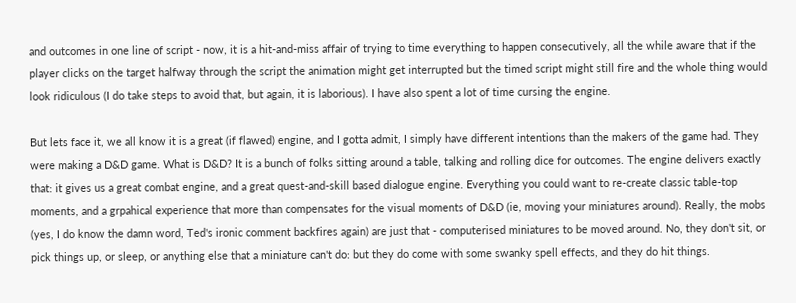and outcomes in one line of script - now, it is a hit-and-miss affair of trying to time everything to happen consecutively, all the while aware that if the player clicks on the target halfway through the script the animation might get interrupted but the timed script might still fire and the whole thing would look ridiculous (I do take steps to avoid that, but again, it is laborious). I have also spent a lot of time cursing the engine.

But lets face it, we all know it is a great (if flawed) engine, and I gotta admit, I simply have different intentions than the makers of the game had. They were making a D&D game. What is D&D? It is a bunch of folks sitting around a table, talking and rolling dice for outcomes. The engine delivers exactly that: it gives us a great combat engine, and a great quest-and-skill based dialogue engine. Everything you could want to re-create classic table-top moments, and a grpahical experience that more than compensates for the visual moments of D&D (ie, moving your miniatures around). Really, the mobs (yes, I do know the damn word, Ted's ironic comment backfires again) are just that - computerised miniatures to be moved around. No, they don't sit, or pick things up, or sleep, or anything else that a miniature can't do: but they do come with some swanky spell effects, and they do hit things.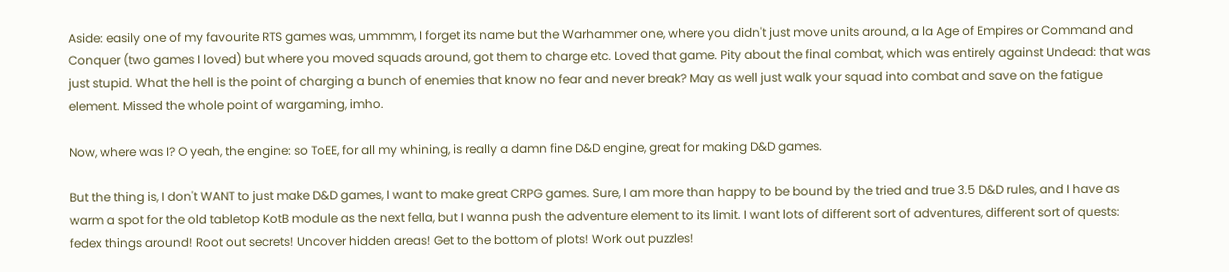Aside: easily one of my favourite RTS games was, ummmm, I forget its name but the Warhammer one, where you didn't just move units around, a la Age of Empires or Command and Conquer (two games I loved) but where you moved squads around, got them to charge etc. Loved that game. Pity about the final combat, which was entirely against Undead: that was just stupid. What the hell is the point of charging a bunch of enemies that know no fear and never break? May as well just walk your squad into combat and save on the fatigue element. Missed the whole point of wargaming, imho.

Now, where was I? O yeah, the engine: so ToEE, for all my whining, is really a damn fine D&D engine, great for making D&D games.

But the thing is, I don't WANT to just make D&D games, I want to make great CRPG games. Sure, I am more than happy to be bound by the tried and true 3.5 D&D rules, and I have as warm a spot for the old tabletop KotB module as the next fella, but I wanna push the adventure element to its limit. I want lots of different sort of adventures, different sort of quests: fedex things around! Root out secrets! Uncover hidden areas! Get to the bottom of plots! Work out puzzles!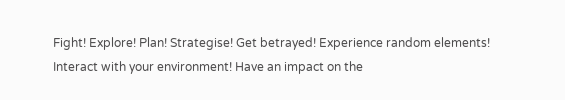Fight! Explore! Plan! Strategise! Get betrayed! Experience random elements! Interact with your environment! Have an impact on the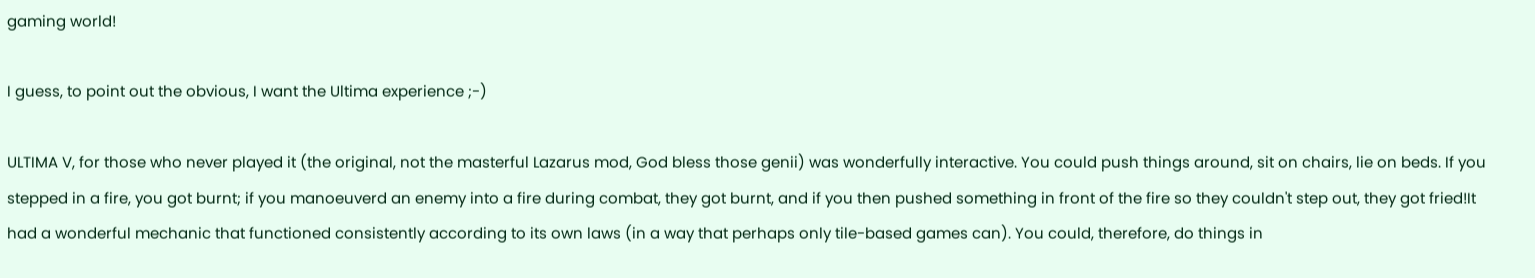gaming world!

I guess, to point out the obvious, I want the Ultima experience ;-)

ULTIMA V, for those who never played it (the original, not the masterful Lazarus mod, God bless those genii) was wonderfully interactive. You could push things around, sit on chairs, lie on beds. If you stepped in a fire, you got burnt; if you manoeuverd an enemy into a fire during combat, they got burnt, and if you then pushed something in front of the fire so they couldn't step out, they got fried!It had a wonderful mechanic that functioned consistently according to its own laws (in a way that perhaps only tile-based games can). You could, therefore, do things in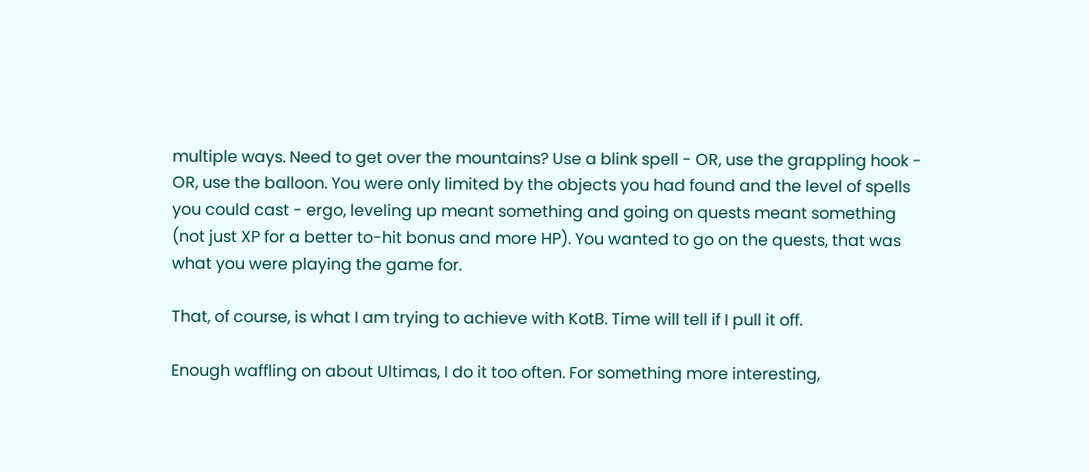multiple ways. Need to get over the mountains? Use a blink spell - OR, use the grappling hook - OR, use the balloon. You were only limited by the objects you had found and the level of spells you could cast - ergo, leveling up meant something and going on quests meant something (not just XP for a better to-hit bonus and more HP). You wanted to go on the quests, that was what you were playing the game for.

That, of course, is what I am trying to achieve with KotB. Time will tell if I pull it off.

Enough waffling on about Ultimas, I do it too often. For something more interesting,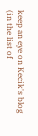keep an eye on Kecik's blog (in the list of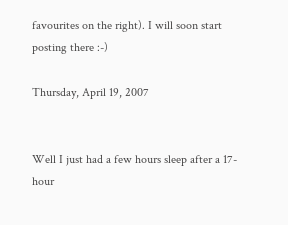favourites on the right). I will soon start posting there :-)

Thursday, April 19, 2007


Well I just had a few hours sleep after a 17-hour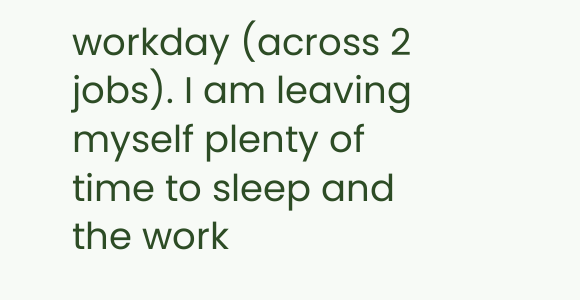workday (across 2 jobs). I am leaving myself plenty of time to sleep and the work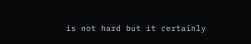is not hard but it certainly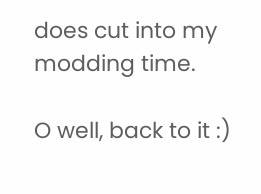does cut into my modding time.

O well, back to it :)